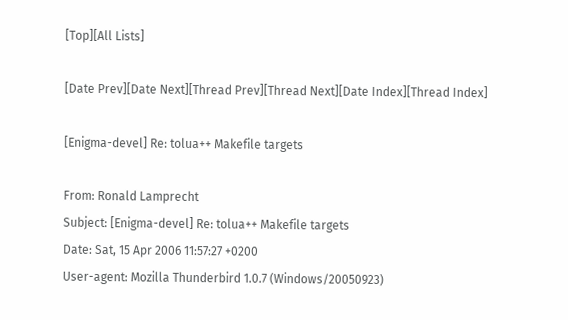[Top][All Lists]

[Date Prev][Date Next][Thread Prev][Thread Next][Date Index][Thread Index]

[Enigma-devel] Re: tolua++ Makefile targets

From: Ronald Lamprecht
Subject: [Enigma-devel] Re: tolua++ Makefile targets
Date: Sat, 15 Apr 2006 11:57:27 +0200
User-agent: Mozilla Thunderbird 1.0.7 (Windows/20050923)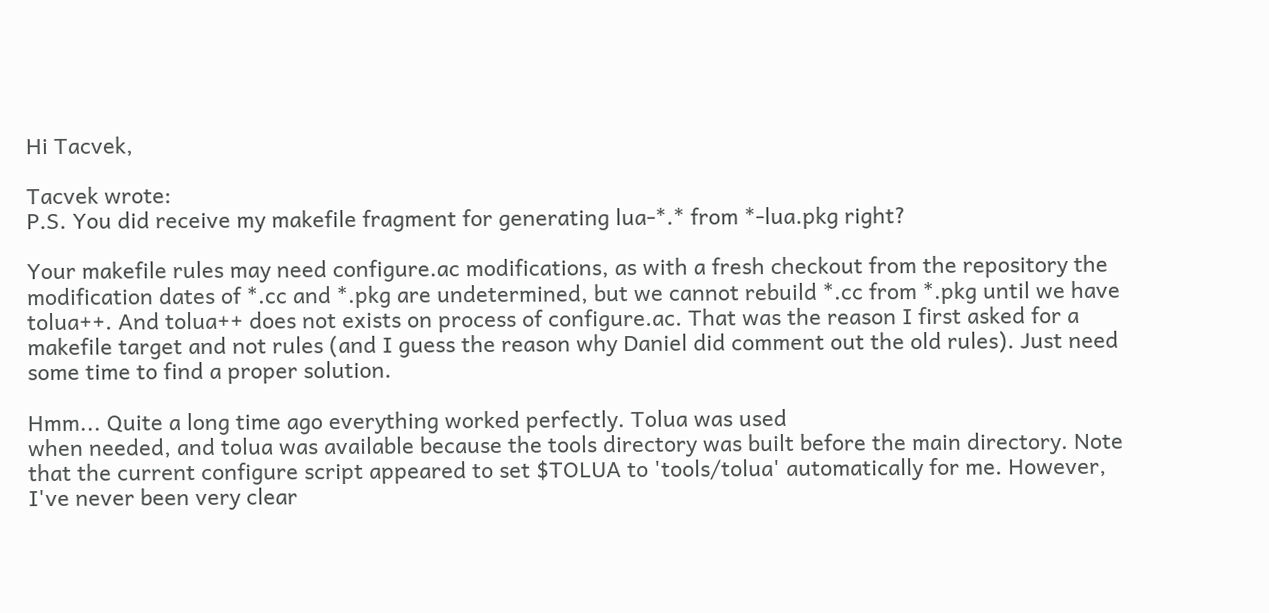Hi Tacvek,

Tacvek wrote:
P.S. You did receive my makefile fragment for generating lua-*.* from *-lua.pkg right?

Your makefile rules may need configure.ac modifications, as with a fresh checkout from the repository the modification dates of *.cc and *.pkg are undetermined, but we cannot rebuild *.cc from *.pkg until we have tolua++. And tolua++ does not exists on process of configure.ac. That was the reason I first asked for a makefile target and not rules (and I guess the reason why Daniel did comment out the old rules). Just need some time to find a proper solution.

Hmm... Quite a long time ago everything worked perfectly. Tolua was used
when needed, and tolua was available because the tools directory was built before the main directory. Note that the current configure script appeared to set $TOLUA to 'tools/tolua' automatically for me. However, I've never been very clear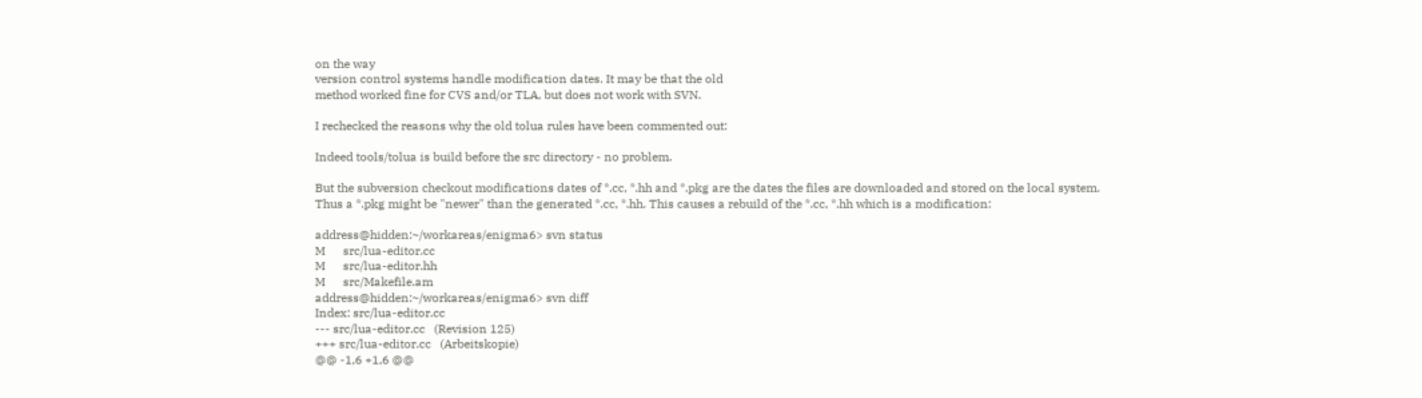on the way
version control systems handle modification dates. It may be that the old
method worked fine for CVS and/or TLA, but does not work with SVN.

I rechecked the reasons why the old tolua rules have been commented out:

Indeed tools/tolua is build before the src directory - no problem.

But the subversion checkout modifications dates of *.cc, *.hh and *.pkg are the dates the files are downloaded and stored on the local system. Thus a *.pkg might be "newer" than the generated *.cc, *.hh. This causes a rebuild of the *.cc, *.hh which is a modification:

address@hidden:~/workareas/enigma6> svn status
M      src/lua-editor.cc
M      src/lua-editor.hh
M      src/Makefile.am
address@hidden:~/workareas/enigma6> svn diff
Index: src/lua-editor.cc
--- src/lua-editor.cc   (Revision 125)
+++ src/lua-editor.cc   (Arbeitskopie)
@@ -1,6 +1,6 @@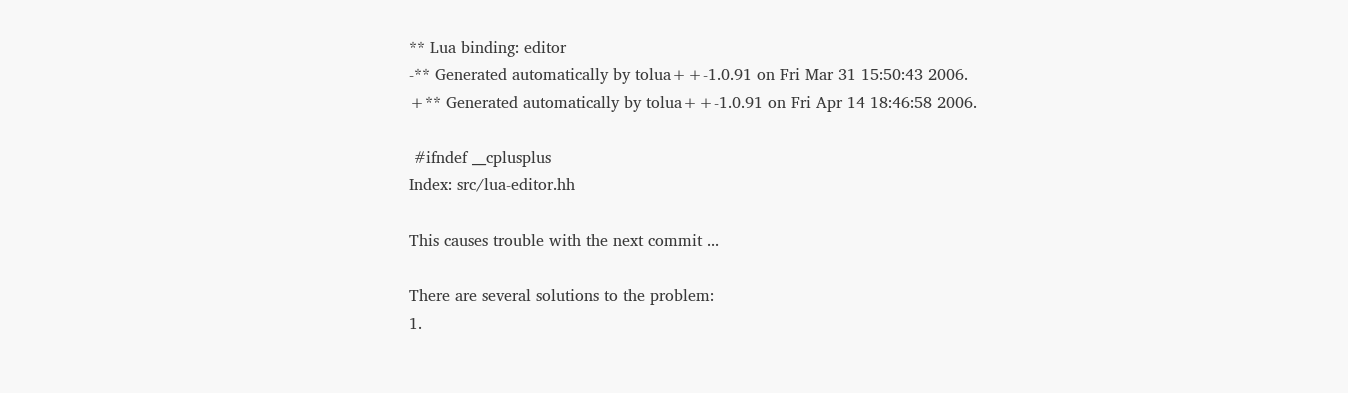** Lua binding: editor
-** Generated automatically by tolua++-1.0.91 on Fri Mar 31 15:50:43 2006.
+** Generated automatically by tolua++-1.0.91 on Fri Apr 14 18:46:58 2006.

 #ifndef __cplusplus
Index: src/lua-editor.hh

This causes trouble with the next commit ...

There are several solutions to the problem:
1.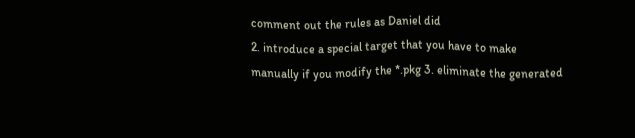comment out the rules as Daniel did
2. introduce a special target that you have to make manually if you modify the *.pkg 3. eliminate the generated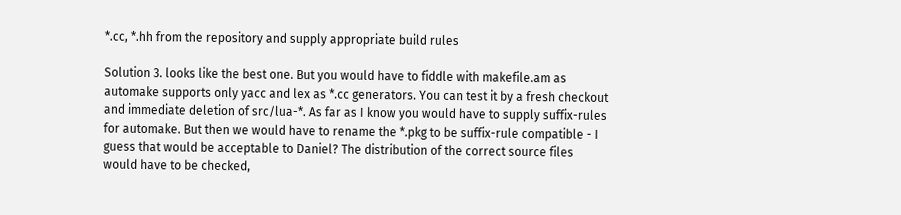*.cc, *.hh from the repository and supply appropriate build rules

Solution 3. looks like the best one. But you would have to fiddle with makefile.am as automake supports only yacc and lex as *.cc generators. You can test it by a fresh checkout and immediate deletion of src/lua-*. As far as I know you would have to supply suffix-rules for automake. But then we would have to rename the *.pkg to be suffix-rule compatible - I guess that would be acceptable to Daniel? The distribution of the correct source files would have to be checked,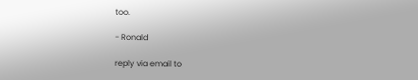too.

- Ronald

reply via email to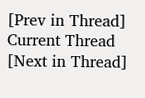[Prev in Thread] Current Thread [Next in Thread]